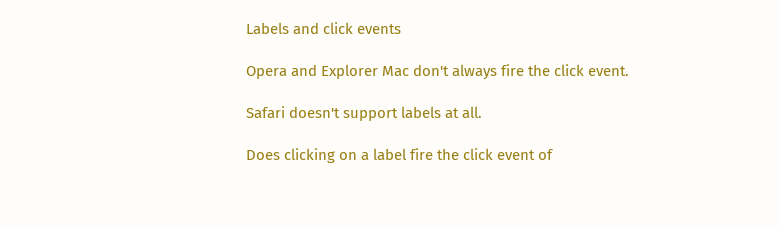Labels and click events

Opera and Explorer Mac don't always fire the click event.

Safari doesn't support labels at all.

Does clicking on a label fire the click event of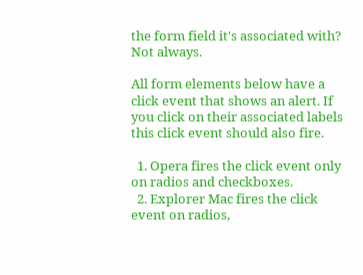the form field it's associated with? Not always.

All form elements below have a click event that shows an alert. If you click on their associated labels this click event should also fire.

  1. Opera fires the click event only on radios and checkboxes.
  2. Explorer Mac fires the click event on radios,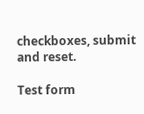checkboxes, submit and reset.

Test form